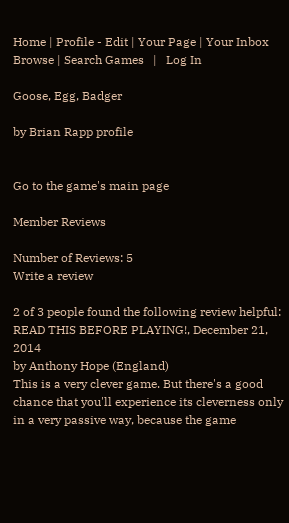Home | Profile - Edit | Your Page | Your Inbox Browse | Search Games   |   Log In

Goose, Egg, Badger

by Brian Rapp profile


Go to the game's main page

Member Reviews

Number of Reviews: 5
Write a review

2 of 3 people found the following review helpful:
READ THIS BEFORE PLAYING!, December 21, 2014
by Anthony Hope (England)
This is a very clever game. But there's a good chance that you'll experience its cleverness only in a very passive way, because the game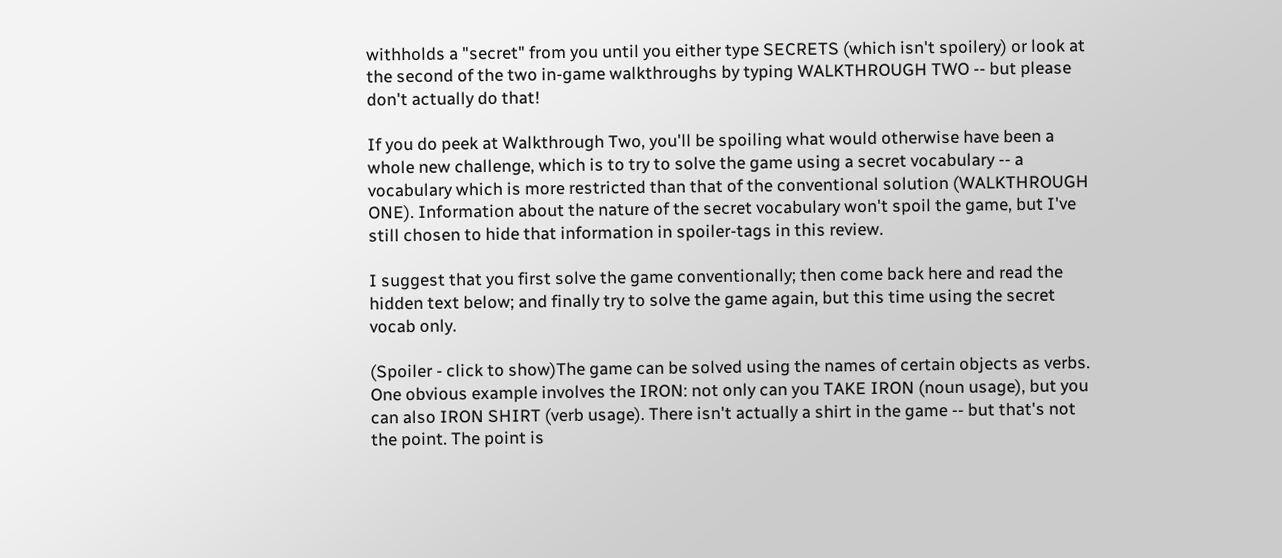withholds a "secret" from you until you either type SECRETS (which isn't spoilery) or look at the second of the two in-game walkthroughs by typing WALKTHROUGH TWO -- but please don't actually do that!

If you do peek at Walkthrough Two, you'll be spoiling what would otherwise have been a whole new challenge, which is to try to solve the game using a secret vocabulary -- a vocabulary which is more restricted than that of the conventional solution (WALKTHROUGH ONE). Information about the nature of the secret vocabulary won't spoil the game, but I've still chosen to hide that information in spoiler-tags in this review.

I suggest that you first solve the game conventionally; then come back here and read the hidden text below; and finally try to solve the game again, but this time using the secret vocab only.

(Spoiler - click to show)The game can be solved using the names of certain objects as verbs. One obvious example involves the IRON: not only can you TAKE IRON (noun usage), but you can also IRON SHIRT (verb usage). There isn't actually a shirt in the game -- but that's not the point. The point is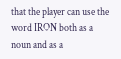that the player can use the word IRON both as a noun and as a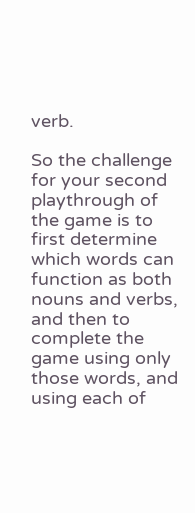verb.

So the challenge for your second playthrough of the game is to first determine which words can function as both nouns and verbs, and then to complete the game using only those words, and using each of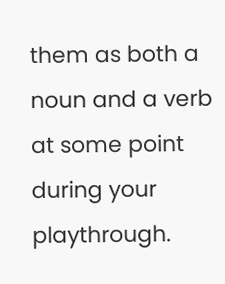them as both a noun and a verb at some point during your playthrough.